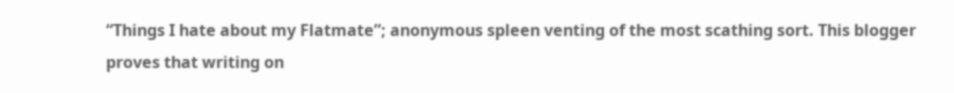“Things I hate about my Flatmate”; anonymous spleen venting of the most scathing sort. This blogger proves that writing on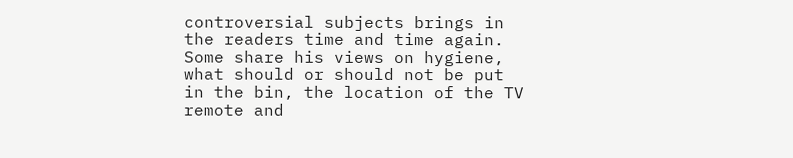controversial subjects brings in the readers time and time again. Some share his views on hygiene, what should or should not be put in the bin, the location of the TV remote and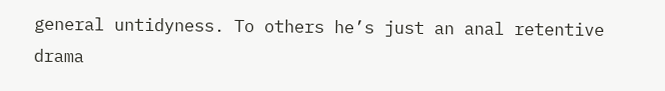general untidyness. To others he’s just an anal retentive drama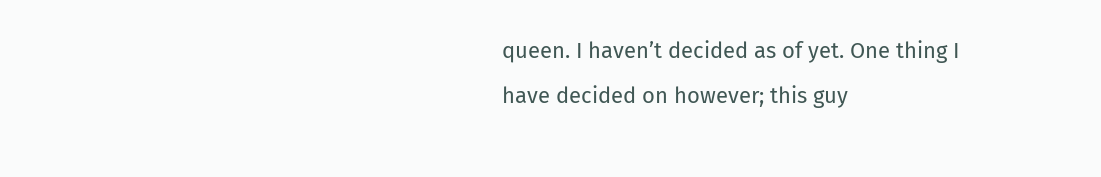queen. I haven’t decided as of yet. One thing I have decided on however; this guy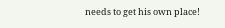needs to get his own place!